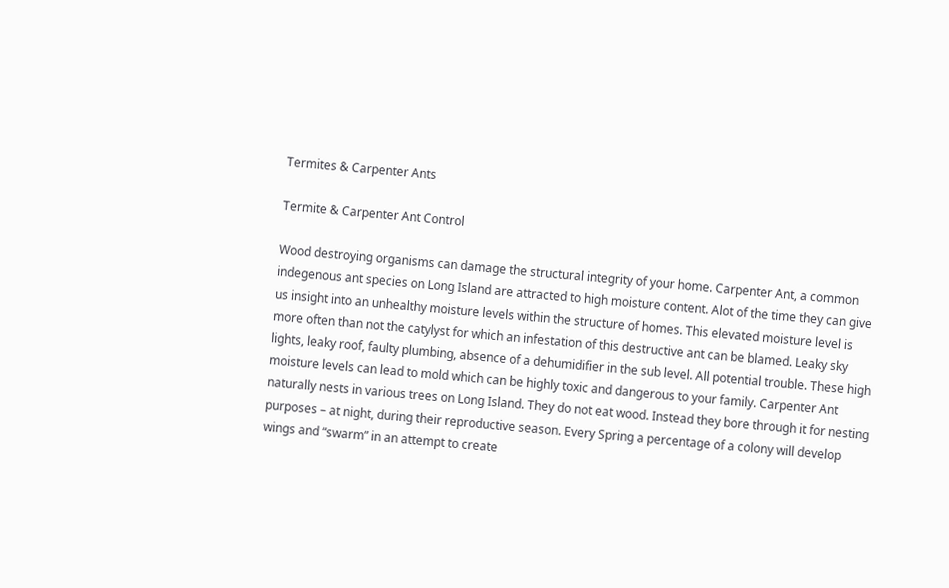Termites & Carpenter Ants

Termite & Carpenter Ant Control

Wood destroying organisms can damage the structural integrity of your home. Carpenter Ant, a common indegenous ant species on Long Island are attracted to high moisture content. Alot of the time they can give us insight into an unhealthy moisture levels within the structure of homes. This elevated moisture level is more often than not the catylyst for which an infestation of this destructive ant can be blamed. Leaky sky lights, leaky roof, faulty plumbing, absence of a dehumidifier in the sub level. All potential trouble. These high moisture levels can lead to mold which can be highly toxic and dangerous to your family. Carpenter Ant naturally nests in various trees on Long Island. They do not eat wood. Instead they bore through it for nesting purposes – at night, during their reproductive season. Every Spring a percentage of a colony will develop wings and “swarm” in an attempt to create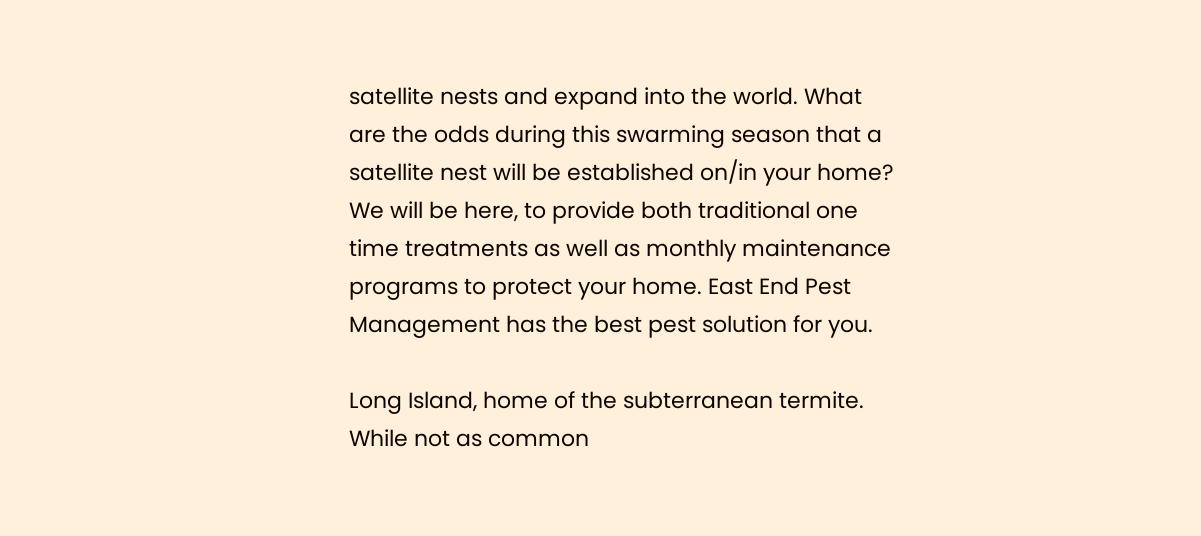satellite nests and expand into the world. What are the odds during this swarming season that a satellite nest will be established on/in your home? We will be here, to provide both traditional one time treatments as well as monthly maintenance programs to protect your home. East End Pest Management has the best pest solution for you.

Long Island, home of the subterranean termite. While not as common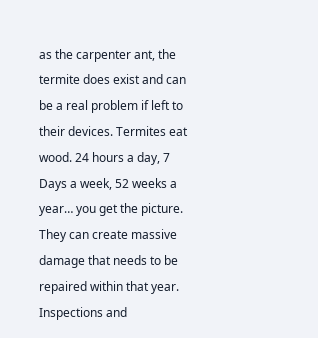as the carpenter ant, the termite does exist and can be a real problem if left to their devices. Termites eat wood. 24 hours a day, 7 Days a week, 52 weeks a year… you get the picture. They can create massive damage that needs to be repaired within that year. Inspections and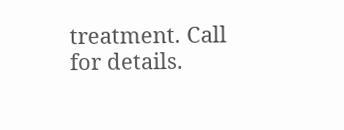treatment. Call for details.